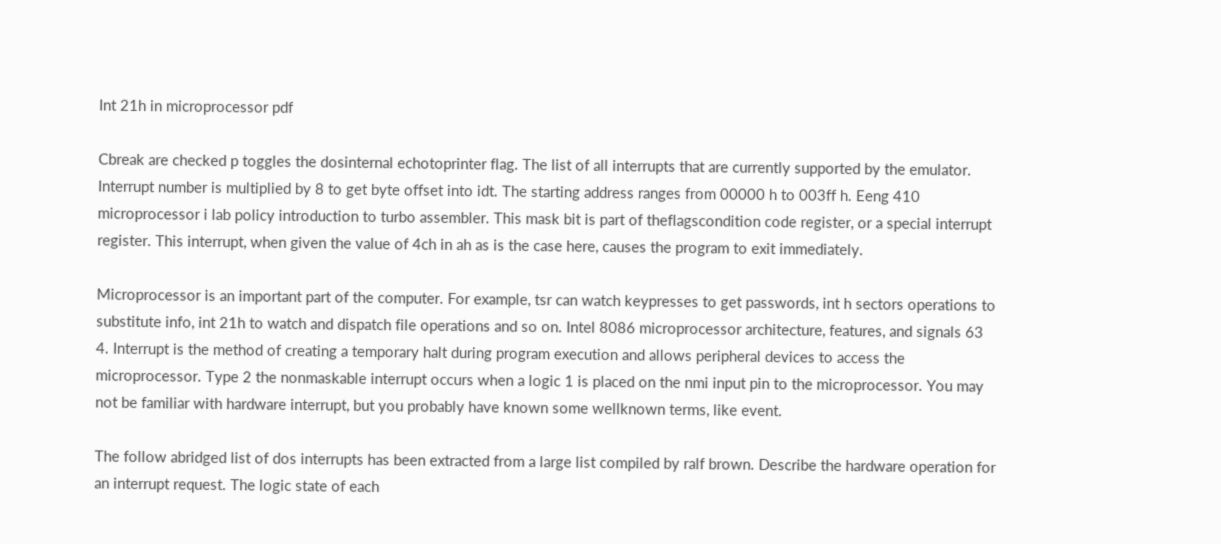Int 21h in microprocessor pdf

Cbreak are checked p toggles the dosinternal echotoprinter flag. The list of all interrupts that are currently supported by the emulator. Interrupt number is multiplied by 8 to get byte offset into idt. The starting address ranges from 00000 h to 003ff h. Eeng 410 microprocessor i lab policy introduction to turbo assembler. This mask bit is part of theflagscondition code register, or a special interrupt register. This interrupt, when given the value of 4ch in ah as is the case here, causes the program to exit immediately.

Microprocessor is an important part of the computer. For example, tsr can watch keypresses to get passwords, int h sectors operations to substitute info, int 21h to watch and dispatch file operations and so on. Intel 8086 microprocessor architecture, features, and signals 63 4. Interrupt is the method of creating a temporary halt during program execution and allows peripheral devices to access the microprocessor. Type 2 the nonmaskable interrupt occurs when a logic 1 is placed on the nmi input pin to the microprocessor. You may not be familiar with hardware interrupt, but you probably have known some wellknown terms, like event.

The follow abridged list of dos interrupts has been extracted from a large list compiled by ralf brown. Describe the hardware operation for an interrupt request. The logic state of each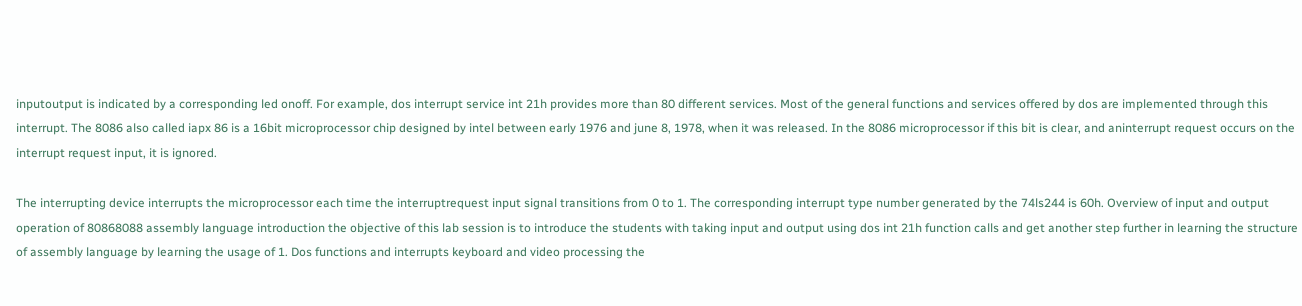inputoutput is indicated by a corresponding led onoff. For example, dos interrupt service int 21h provides more than 80 different services. Most of the general functions and services offered by dos are implemented through this interrupt. The 8086 also called iapx 86 is a 16bit microprocessor chip designed by intel between early 1976 and june 8, 1978, when it was released. In the 8086 microprocessor if this bit is clear, and aninterrupt request occurs on the interrupt request input, it is ignored.

The interrupting device interrupts the microprocessor each time the interruptrequest input signal transitions from 0 to 1. The corresponding interrupt type number generated by the 74ls244 is 60h. Overview of input and output operation of 80868088 assembly language introduction the objective of this lab session is to introduce the students with taking input and output using dos int 21h function calls and get another step further in learning the structure of assembly language by learning the usage of 1. Dos functions and interrupts keyboard and video processing the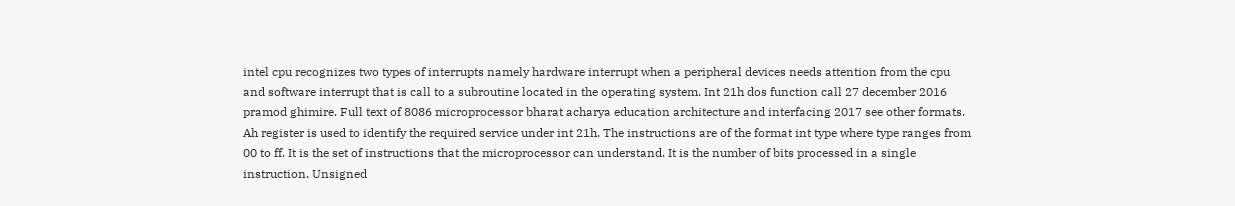intel cpu recognizes two types of interrupts namely hardware interrupt when a peripheral devices needs attention from the cpu and software interrupt that is call to a subroutine located in the operating system. Int 21h dos function call 27 december 2016 pramod ghimire. Full text of 8086 microprocessor bharat acharya education architecture and interfacing 2017 see other formats. Ah register is used to identify the required service under int 21h. The instructions are of the format int type where type ranges from 00 to ff. It is the set of instructions that the microprocessor can understand. It is the number of bits processed in a single instruction. Unsigned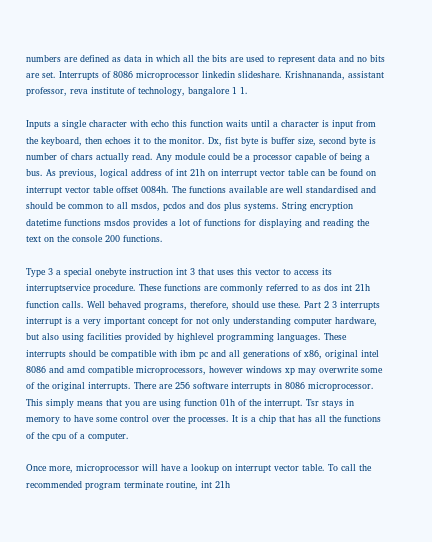numbers are defined as data in which all the bits are used to represent data and no bits are set. Interrupts of 8086 microprocessor linkedin slideshare. Krishnananda, assistant professor, reva institute of technology, bangalore 1 1.

Inputs a single character with echo this function waits until a character is input from the keyboard, then echoes it to the monitor. Dx, fist byte is buffer size, second byte is number of chars actually read. Any module could be a processor capable of being a bus. As previous, logical address of int 21h on interrupt vector table can be found on interrupt vector table offset 0084h. The functions available are well standardised and should be common to all msdos, pcdos and dos plus systems. String encryption datetime functions msdos provides a lot of functions for displaying and reading the text on the console 200 functions.

Type 3 a special onebyte instruction int 3 that uses this vector to access its interruptservice procedure. These functions are commonly referred to as dos int 21h function calls. Well behaved programs, therefore, should use these. Part 2 3 interrupts interrupt is a very important concept for not only understanding computer hardware, but also using facilities provided by highlevel programming languages. These interrupts should be compatible with ibm pc and all generations of x86, original intel 8086 and amd compatible microprocessors, however windows xp may overwrite some of the original interrupts. There are 256 software interrupts in 8086 microprocessor. This simply means that you are using function 01h of the interrupt. Tsr stays in memory to have some control over the processes. It is a chip that has all the functions of the cpu of a computer.

Once more, microprocessor will have a lookup on interrupt vector table. To call the recommended program terminate routine, int 21h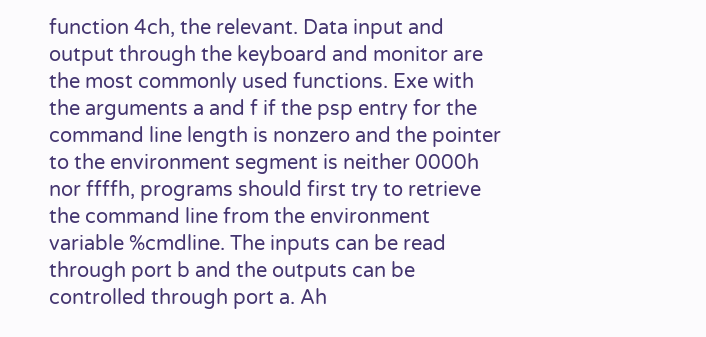function 4ch, the relevant. Data input and output through the keyboard and monitor are the most commonly used functions. Exe with the arguments a and f if the psp entry for the command line length is nonzero and the pointer to the environment segment is neither 0000h nor ffffh, programs should first try to retrieve the command line from the environment variable %cmdline. The inputs can be read through port b and the outputs can be controlled through port a. Ah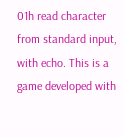01h read character from standard input, with echo. This is a game developed with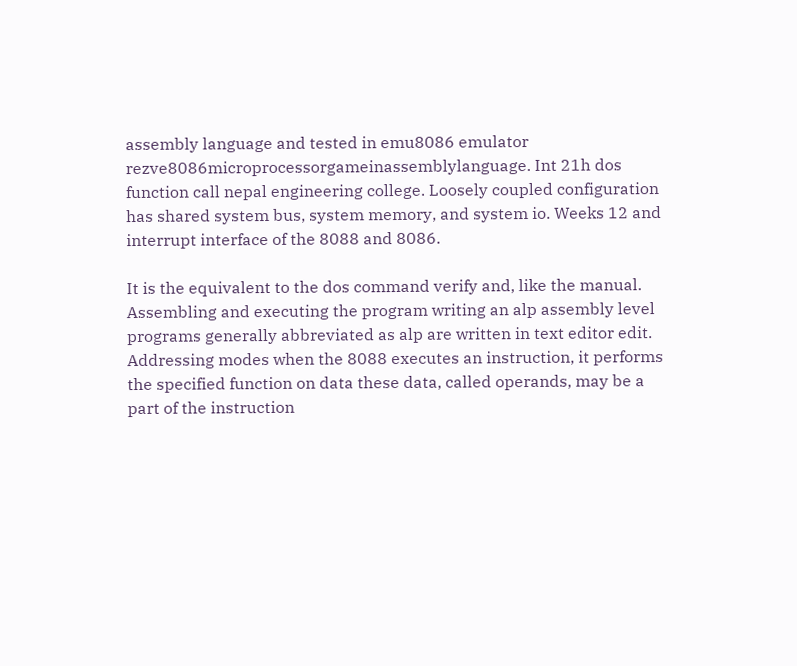assembly language and tested in emu8086 emulator rezve8086microprocessorgameinassemblylanguage. Int 21h dos function call nepal engineering college. Loosely coupled configuration has shared system bus, system memory, and system io. Weeks 12 and interrupt interface of the 8088 and 8086.

It is the equivalent to the dos command verify and, like the manual. Assembling and executing the program writing an alp assembly level programs generally abbreviated as alp are written in text editor edit. Addressing modes when the 8088 executes an instruction, it performs the specified function on data these data, called operands, may be a part of the instruction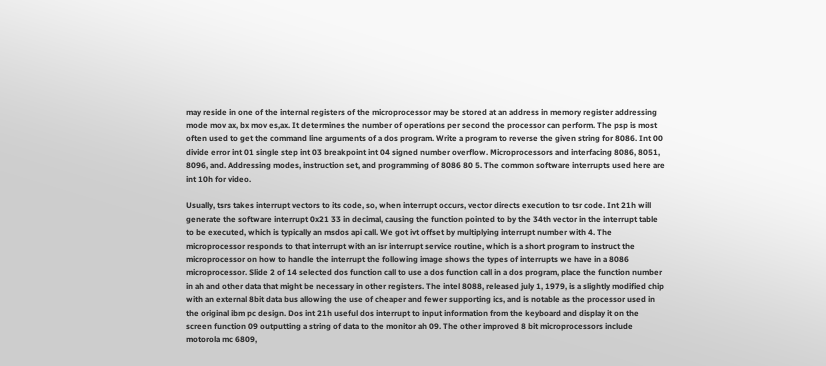may reside in one of the internal registers of the microprocessor may be stored at an address in memory register addressing mode mov ax, bx mov es,ax. It determines the number of operations per second the processor can perform. The psp is most often used to get the command line arguments of a dos program. Write a program to reverse the given string for 8086. Int 00 divide error int 01 single step int 03 breakpoint int 04 signed number overflow. Microprocessors and interfacing 8086, 8051, 8096, and. Addressing modes, instruction set, and programming of 8086 80 5. The common software interrupts used here are int 10h for video.

Usually, tsrs takes interrupt vectors to its code, so, when interrupt occurs, vector directs execution to tsr code. Int 21h will generate the software interrupt 0x21 33 in decimal, causing the function pointed to by the 34th vector in the interrupt table to be executed, which is typically an msdos api call. We got ivt offset by multiplying interrupt number with 4. The microprocessor responds to that interrupt with an isr interrupt service routine, which is a short program to instruct the microprocessor on how to handle the interrupt the following image shows the types of interrupts we have in a 8086 microprocessor. Slide 2 of 14 selected dos function call to use a dos function call in a dos program, place the function number in ah and other data that might be necessary in other registers. The intel 8088, released july 1, 1979, is a slightly modified chip with an external 8bit data bus allowing the use of cheaper and fewer supporting ics, and is notable as the processor used in the original ibm pc design. Dos int 21h useful dos interrupt to input information from the keyboard and display it on the screen function 09 outputting a string of data to the monitor ah 09. The other improved 8 bit microprocessors include motorola mc 6809,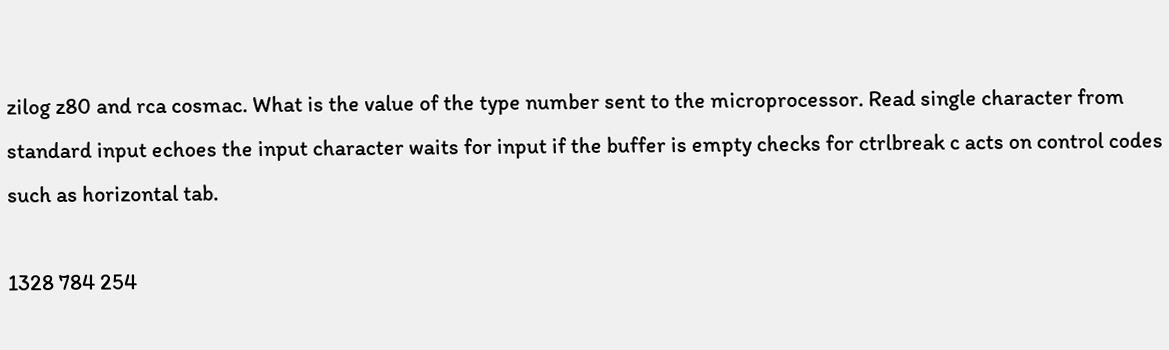zilog z80 and rca cosmac. What is the value of the type number sent to the microprocessor. Read single character from standard input echoes the input character waits for input if the buffer is empty checks for ctrlbreak c acts on control codes such as horizontal tab.

1328 784 254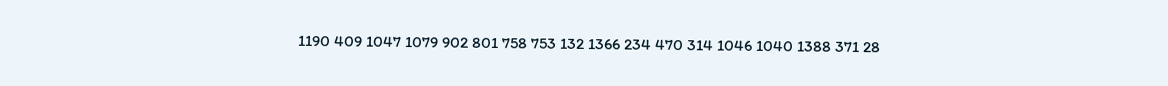1190 409 1047 1079 902 801 758 753 132 1366 234 470 314 1046 1040 1388 371 28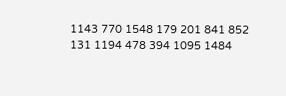1143 770 1548 179 201 841 852 131 1194 478 394 1095 1484